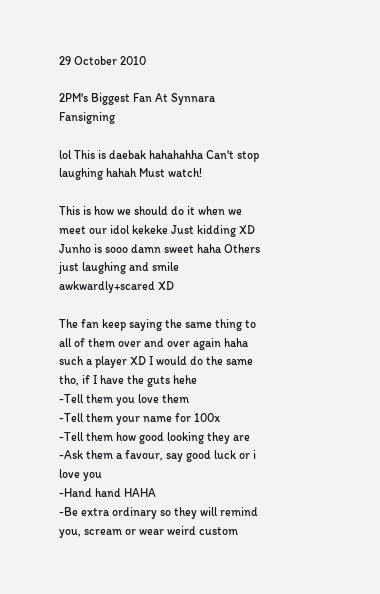29 October 2010

2PM's Biggest Fan At Synnara Fansigning

lol This is daebak hahahahha Can't stop laughing hahah Must watch!

This is how we should do it when we meet our idol kekeke Just kidding XD Junho is sooo damn sweet haha Others just laughing and smile awkwardly+scared XD

The fan keep saying the same thing to all of them over and over again haha such a player XD I would do the same tho, if I have the guts hehe
-Tell them you love them
-Tell them your name for 100x
-Tell them how good looking they are
-Ask them a favour, say good luck or i love you
-Hand hand HAHA
-Be extra ordinary so they will remind you, scream or wear weird custom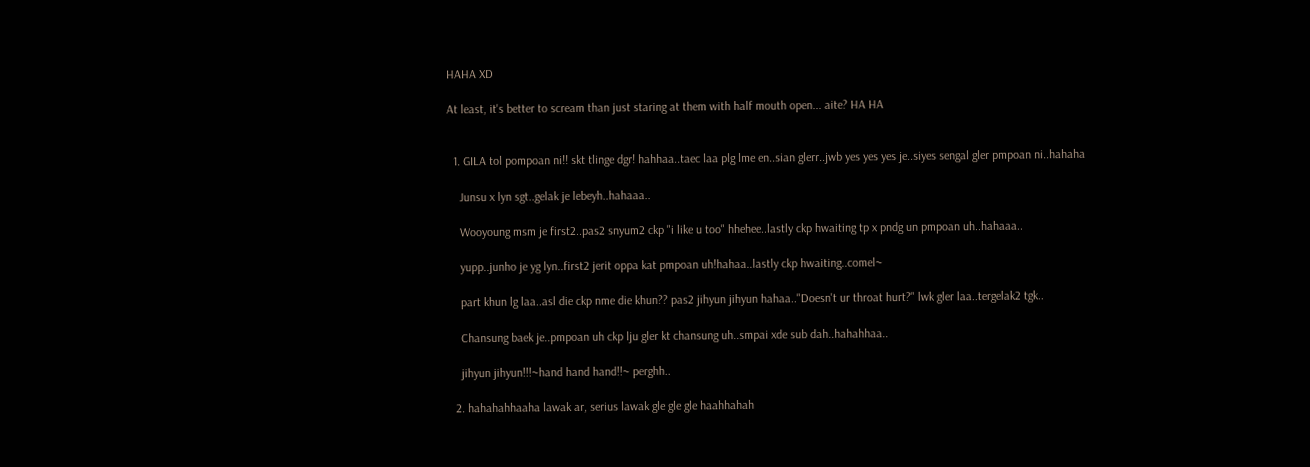HAHA XD

At least, it's better to scream than just staring at them with half mouth open... aite? HA HA


  1. GILA tol pompoan ni!! skt tlinge dgr! hahhaa..taec laa plg lme en..sian glerr..jwb yes yes yes je..siyes sengal gler pmpoan ni..hahaha

    Junsu x lyn sgt..gelak je lebeyh..hahaaa..

    Wooyoung msm je first2..pas2 snyum2 ckp "i like u too" hhehee..lastly ckp hwaiting tp x pndg un pmpoan uh..hahaaa..

    yupp..junho je yg lyn..first2 jerit oppa kat pmpoan uh!hahaa..lastly ckp hwaiting..comel~

    part khun lg laa..asl die ckp nme die khun?? pas2 jihyun jihyun hahaa.."Doesn't ur throat hurt?" lwk gler laa..tergelak2 tgk..

    Chansung baek je..pmpoan uh ckp lju gler kt chansung uh..smpai xde sub dah..hahahhaa..

    jihyun jihyun!!!~hand hand hand!!~ perghh..

  2. hahahahhaaha lawak ar, serius lawak gle gle gle haahhahah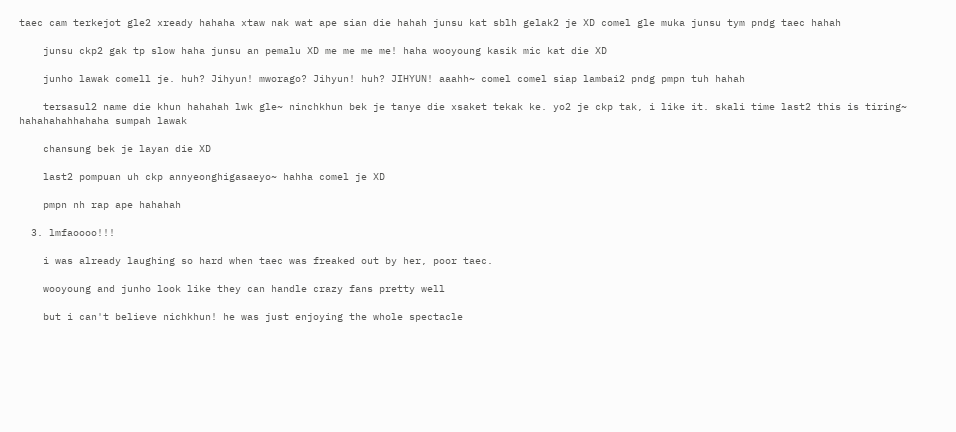taec cam terkejot gle2 xready hahaha xtaw nak wat ape sian die hahah junsu kat sblh gelak2 je XD comel gle muka junsu tym pndg taec hahah

    junsu ckp2 gak tp slow haha junsu an pemalu XD me me me me! haha wooyoung kasik mic kat die XD

    junho lawak comell je. huh? Jihyun! mworago? Jihyun! huh? JIHYUN! aaahh~ comel comel siap lambai2 pndg pmpn tuh hahah

    tersasul2 name die khun hahahah lwk gle~ ninchkhun bek je tanye die xsaket tekak ke. yo2 je ckp tak, i like it. skali time last2 this is tiring~ hahahahahhahaha sumpah lawak

    chansung bek je layan die XD

    last2 pompuan uh ckp annyeonghigasaeyo~ hahha comel je XD

    pmpn nh rap ape hahahah

  3. lmfaoooo!!!

    i was already laughing so hard when taec was freaked out by her, poor taec.

    wooyoung and junho look like they can handle crazy fans pretty well

    but i can't believe nichkhun! he was just enjoying the whole spectacle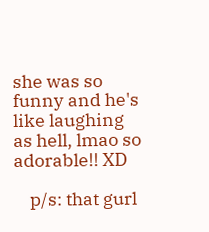she was so funny and he's like laughing as hell, lmao so adorable!! XD

    p/s: that gurl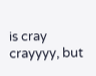is cray crayyyy, but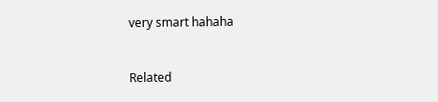very smart hahaha


Related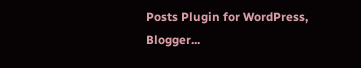Posts Plugin for WordPress, Blogger...